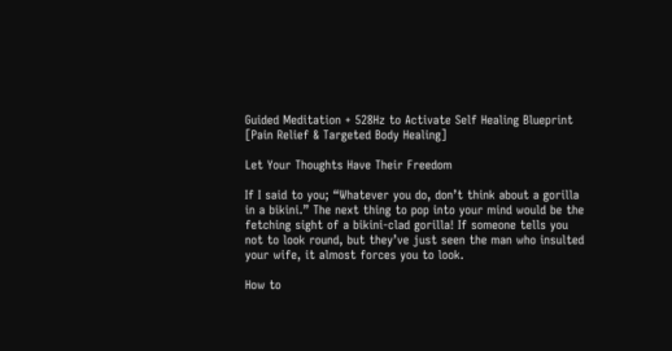Guided Meditation + 528Hz to Activate Self Healing Blueprint [Pain Relief & Targeted Body Healing]

Let Your Thoughts Have Their Freedom

If I said to you; “Whatever you do, don’t think about a gorilla in a bikini.” The next thing to pop into your mind would be the fetching sight of a bikini-clad gorilla! If someone tells you not to look round, but they’ve just seen the man who insulted your wife, it almost forces you to look.

How to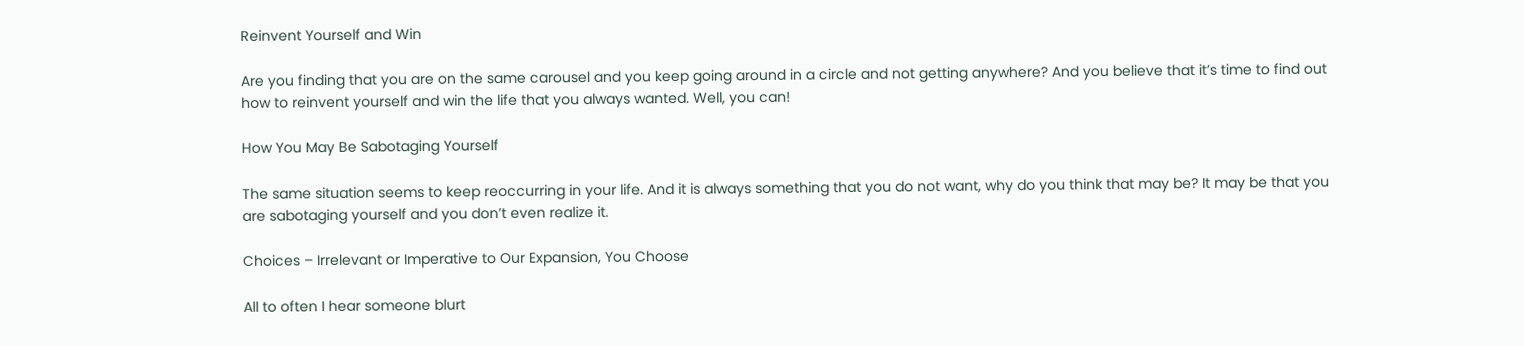Reinvent Yourself and Win

Are you finding that you are on the same carousel and you keep going around in a circle and not getting anywhere? And you believe that it’s time to find out how to reinvent yourself and win the life that you always wanted. Well, you can!

How You May Be Sabotaging Yourself

The same situation seems to keep reoccurring in your life. And it is always something that you do not want, why do you think that may be? It may be that you are sabotaging yourself and you don’t even realize it.

Choices – Irrelevant or Imperative to Our Expansion, You Choose

All to often I hear someone blurt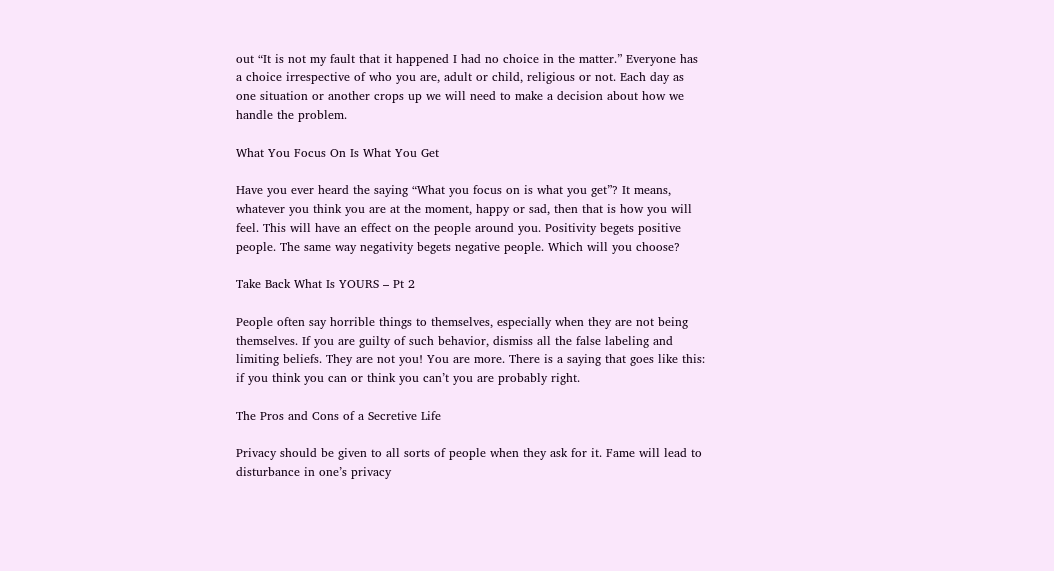out “It is not my fault that it happened I had no choice in the matter.” Everyone has a choice irrespective of who you are, adult or child, religious or not. Each day as one situation or another crops up we will need to make a decision about how we handle the problem.

What You Focus On Is What You Get

Have you ever heard the saying “What you focus on is what you get”? It means, whatever you think you are at the moment, happy or sad, then that is how you will feel. This will have an effect on the people around you. Positivity begets positive people. The same way negativity begets negative people. Which will you choose?

Take Back What Is YOURS – Pt 2

People often say horrible things to themselves, especially when they are not being themselves. If you are guilty of such behavior, dismiss all the false labeling and limiting beliefs. They are not you! You are more. There is a saying that goes like this: if you think you can or think you can’t you are probably right.

The Pros and Cons of a Secretive Life

Privacy should be given to all sorts of people when they ask for it. Fame will lead to disturbance in one’s privacy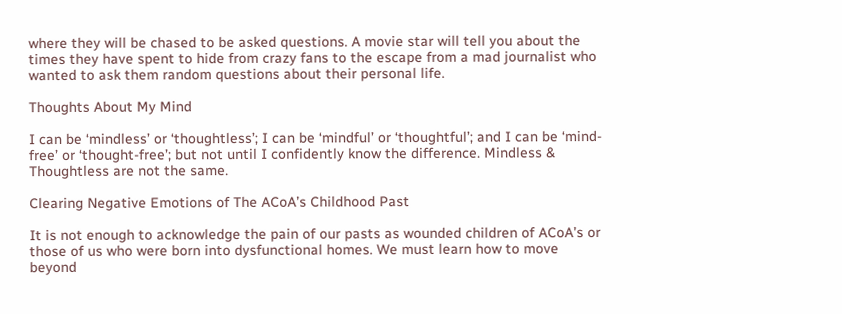where they will be chased to be asked questions. A movie star will tell you about the times they have spent to hide from crazy fans to the escape from a mad journalist who wanted to ask them random questions about their personal life.

Thoughts About My Mind

I can be ‘mindless’ or ‘thoughtless’; I can be ‘mindful’ or ‘thoughtful’; and I can be ‘mind-free’ or ‘thought-free’; but not until I confidently know the difference. Mindless & Thoughtless are not the same.

Clearing Negative Emotions of The ACoA’s Childhood Past

It is not enough to acknowledge the pain of our pasts as wounded children of ACoA’s or those of us who were born into dysfunctional homes. We must learn how to move beyond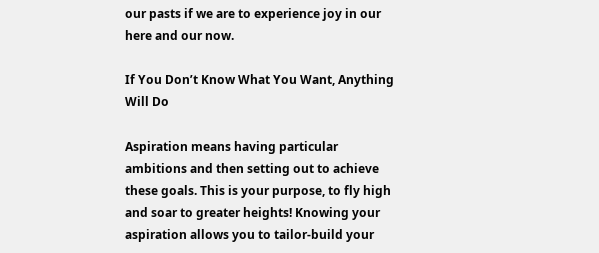our pasts if we are to experience joy in our here and our now.

If You Don’t Know What You Want, Anything Will Do

Aspiration means having particular ambitions and then setting out to achieve these goals. This is your purpose, to fly high and soar to greater heights! Knowing your aspiration allows you to tailor-build your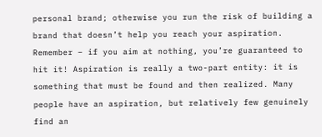personal brand; otherwise you run the risk of building a brand that doesn’t help you reach your aspiration. Remember – if you aim at nothing, you’re guaranteed to hit it! Aspiration is really a two-part entity: it is something that must be found and then realized. Many people have an aspiration, but relatively few genuinely find an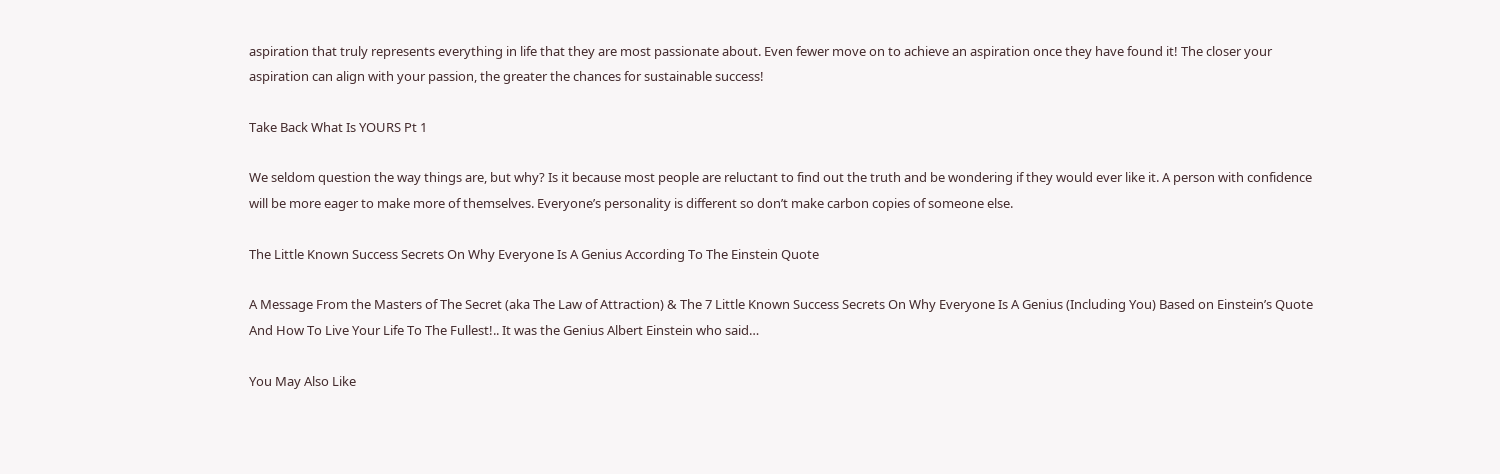aspiration that truly represents everything in life that they are most passionate about. Even fewer move on to achieve an aspiration once they have found it! The closer your aspiration can align with your passion, the greater the chances for sustainable success!

Take Back What Is YOURS Pt 1

We seldom question the way things are, but why? Is it because most people are reluctant to find out the truth and be wondering if they would ever like it. A person with confidence will be more eager to make more of themselves. Everyone’s personality is different so don’t make carbon copies of someone else.

The Little Known Success Secrets On Why Everyone Is A Genius According To The Einstein Quote

A Message From the Masters of The Secret (aka The Law of Attraction) & The 7 Little Known Success Secrets On Why Everyone Is A Genius (Including You) Based on Einstein’s Quote And How To Live Your Life To The Fullest!.. It was the Genius Albert Einstein who said…

You May Also Like